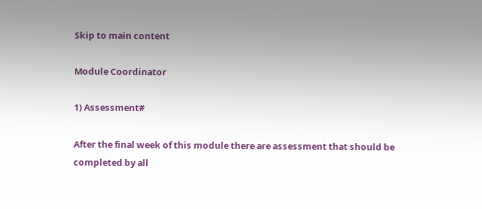Skip to main content

Module Coordinator

1) Assessment#

After the final week of this module there are assessment that should be completed by all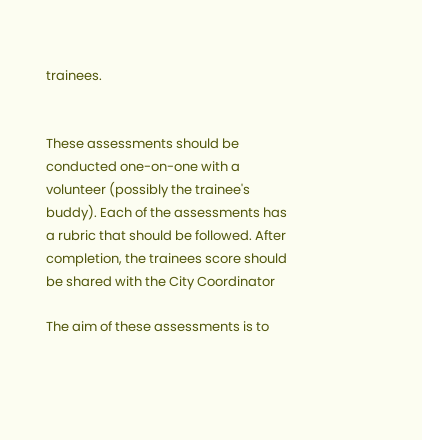trainees.


These assessments should be conducted one-on-one with a volunteer (possibly the trainee's buddy). Each of the assessments has a rubric that should be followed. After completion, the trainees score should be shared with the City Coordinator

The aim of these assessments is to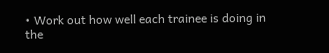• Work out how well each trainee is doing in the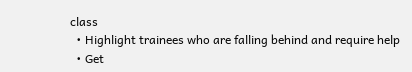class
  • Highlight trainees who are falling behind and require help
  • Get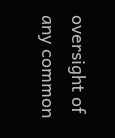oversight of any common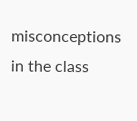misconceptions in the class